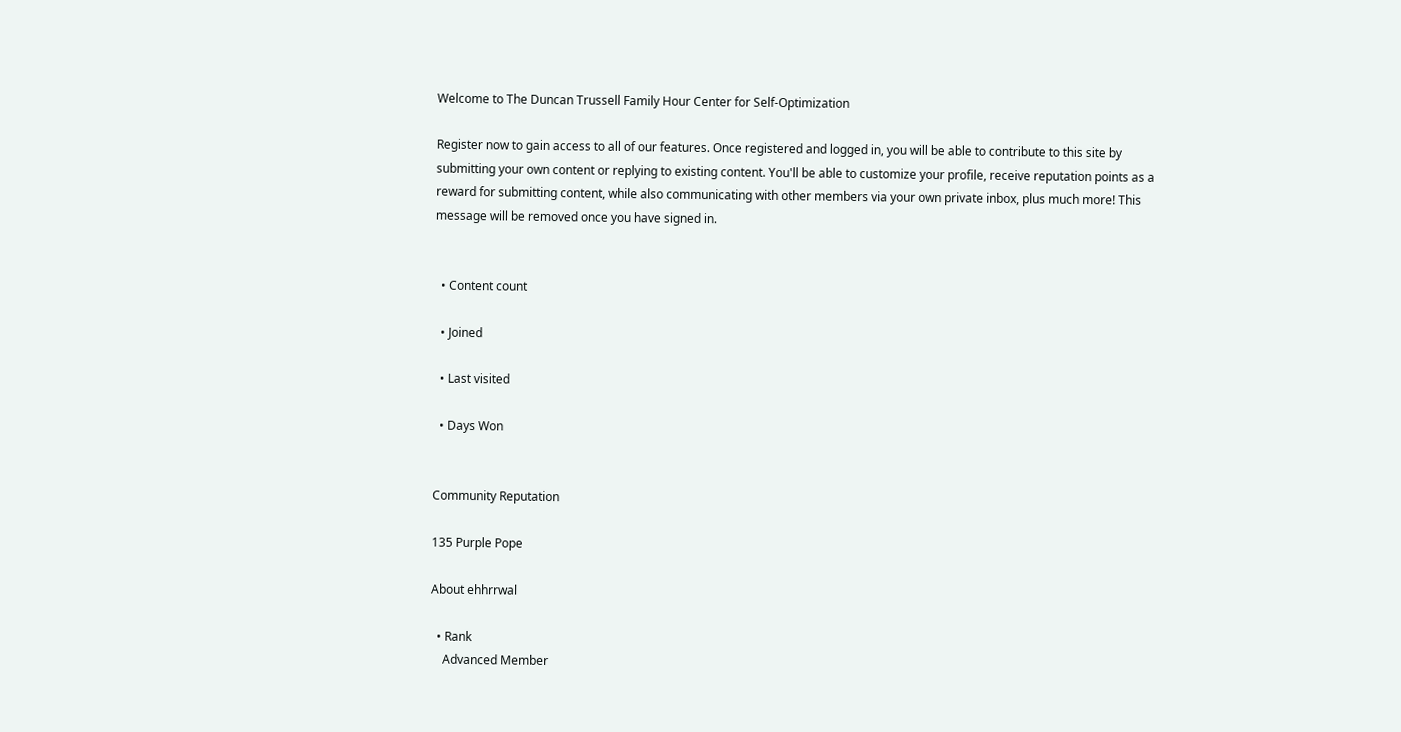Welcome to The Duncan Trussell Family Hour Center for Self-Optimization

Register now to gain access to all of our features. Once registered and logged in, you will be able to contribute to this site by submitting your own content or replying to existing content. You'll be able to customize your profile, receive reputation points as a reward for submitting content, while also communicating with other members via your own private inbox, plus much more! This message will be removed once you have signed in.


  • Content count

  • Joined

  • Last visited

  • Days Won


Community Reputation

135 Purple Pope

About ehhrrwal

  • Rank
    Advanced Member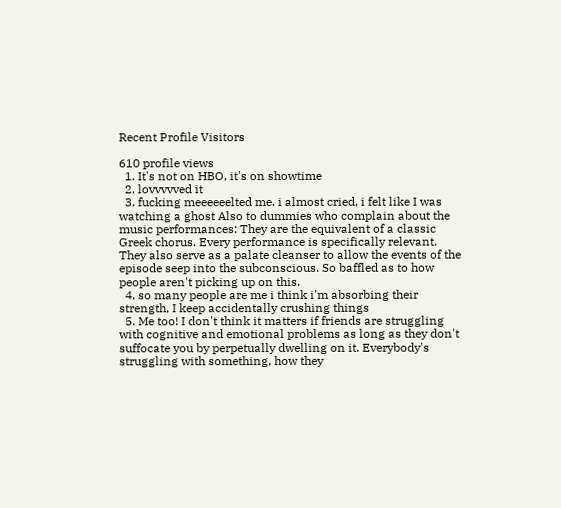Recent Profile Visitors

610 profile views
  1. It's not on HBO, it's on showtime
  2. lovvvvved it
  3. fucking meeeeeelted me. i almost cried, i felt like I was watching a ghost Also to dummies who complain about the music performances: They are the equivalent of a classic Greek chorus. Every performance is specifically relevant. They also serve as a palate cleanser to allow the events of the episode seep into the subconscious. So baffled as to how people aren't picking up on this.
  4. so many people are me i think i'm absorbing their strength, I keep accidentally crushing things
  5. Me too! I don't think it matters if friends are struggling with cognitive and emotional problems as long as they don't suffocate you by perpetually dwelling on it. Everybody's struggling with something, how they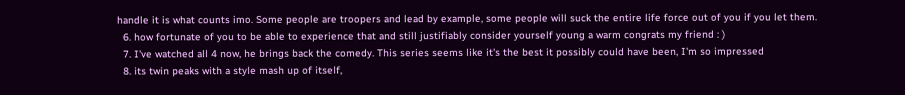handle it is what counts imo. Some people are troopers and lead by example, some people will suck the entire life force out of you if you let them.
  6. how fortunate of you to be able to experience that and still justifiably consider yourself young a warm congrats my friend : )
  7. I've watched all 4 now, he brings back the comedy. This series seems like it's the best it possibly could have been, I'm so impressed
  8. its twin peaks with a style mash up of itself,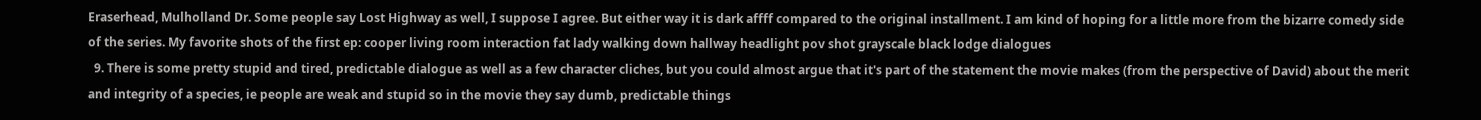Eraserhead, Mulholland Dr. Some people say Lost Highway as well, I suppose I agree. But either way it is dark affff compared to the original installment. I am kind of hoping for a little more from the bizarre comedy side of the series. My favorite shots of the first ep: cooper living room interaction fat lady walking down hallway headlight pov shot grayscale black lodge dialogues
  9. There is some pretty stupid and tired, predictable dialogue as well as a few character cliches, but you could almost argue that it's part of the statement the movie makes (from the perspective of David) about the merit and integrity of a species, ie people are weak and stupid so in the movie they say dumb, predictable things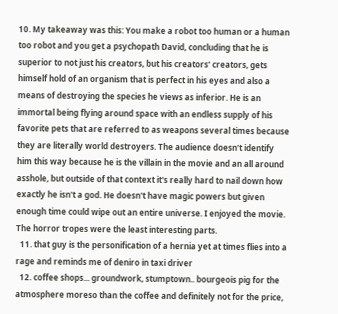10. My takeaway was this: You make a robot too human or a human too robot and you get a psychopath David, concluding that he is superior to not just his creators, but his creators' creators, gets himself hold of an organism that is perfect in his eyes and also a means of destroying the species he views as inferior. He is an immortal being flying around space with an endless supply of his favorite pets that are referred to as weapons several times because they are literally world destroyers. The audience doesn't identify him this way because he is the villain in the movie and an all around asshole, but outside of that context it's really hard to nail down how exactly he isn't a god. He doesn't have magic powers but given enough time could wipe out an entire universe. I enjoyed the movie. The horror tropes were the least interesting parts.
  11. that guy is the personification of a hernia yet at times flies into a rage and reminds me of deniro in taxi driver
  12. coffee shops... groundwork, stumptown.. bourgeois pig for the atmosphere moreso than the coffee and definitely not for the price,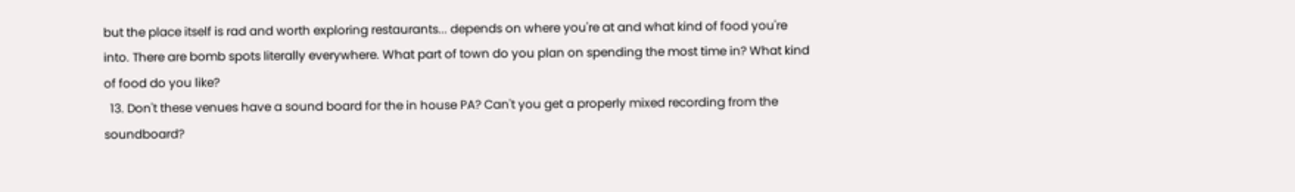but the place itself is rad and worth exploring restaurants... depends on where you're at and what kind of food you're into. There are bomb spots literally everywhere. What part of town do you plan on spending the most time in? What kind of food do you like?
  13. Don't these venues have a sound board for the in house PA? Can't you get a properly mixed recording from the soundboard?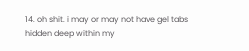14. oh shit. i may or may not have gel tabs hidden deep within my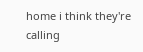home i think they're calling